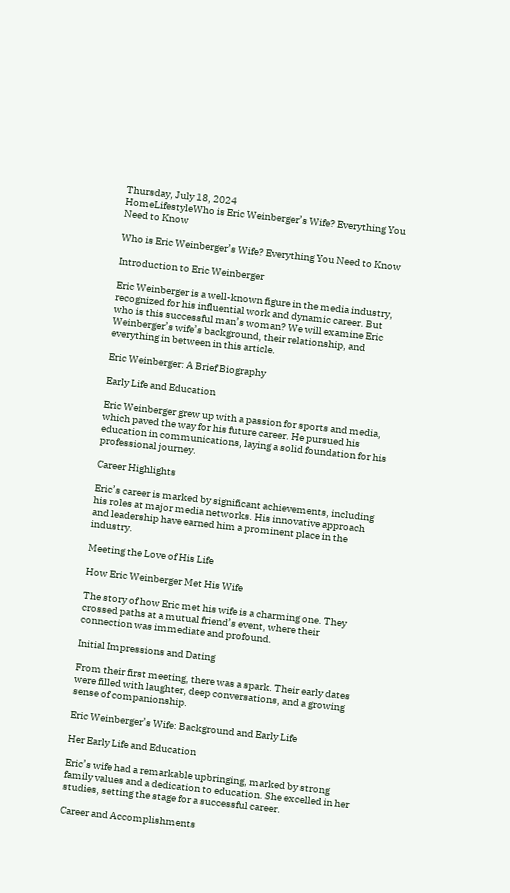Thursday, July 18, 2024
HomeLifestyleWho is Eric Weinberger’s Wife? Everything You Need to Know

Who is Eric Weinberger’s Wife? Everything You Need to Know

Introduction to Eric Weinberger

Eric Weinberger is a well-known figure in the media industry, recognized for his influential work and dynamic career. But who is this successful man’s woman? We will examine Eric Weinberger’s wife’s background, their relationship, and everything in between in this article.

Eric Weinberger: A Brief Biography

Early Life and Education

Eric Weinberger grew up with a passion for sports and media, which paved the way for his future career. He pursued his education in communications, laying a solid foundation for his professional journey.

Career Highlights

Eric’s career is marked by significant achievements, including his roles at major media networks. His innovative approach and leadership have earned him a prominent place in the industry.

Meeting the Love of His Life

How Eric Weinberger Met His Wife

The story of how Eric met his wife is a charming one. They crossed paths at a mutual friend’s event, where their connection was immediate and profound.

Initial Impressions and Dating

From their first meeting, there was a spark. Their early dates were filled with laughter, deep conversations, and a growing sense of companionship.

Eric Weinberger’s Wife: Background and Early Life

Her Early Life and Education

Eric’s wife had a remarkable upbringing, marked by strong family values and a dedication to education. She excelled in her studies, setting the stage for a successful career.

Career and Accomplishments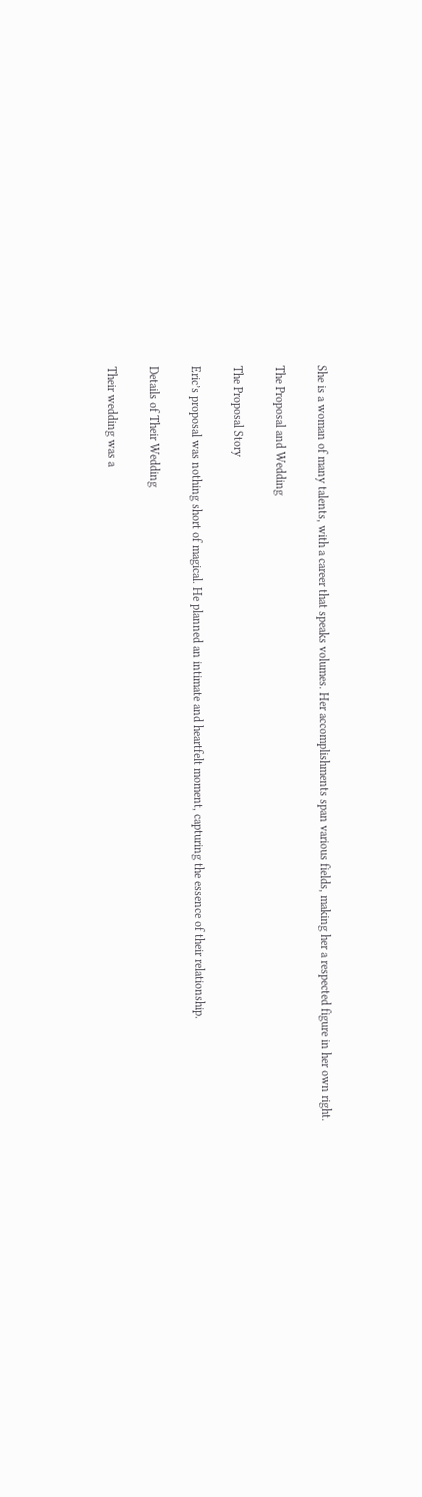She is a woman of many talents, with a career that speaks volumes. Her accomplishments span various fields, making her a respected figure in her own right.

The Proposal and Wedding

The Proposal Story

Eric’s proposal was nothing short of magical. He planned an intimate and heartfelt moment, capturing the essence of their relationship.

Details of Their Wedding

Their wedding was a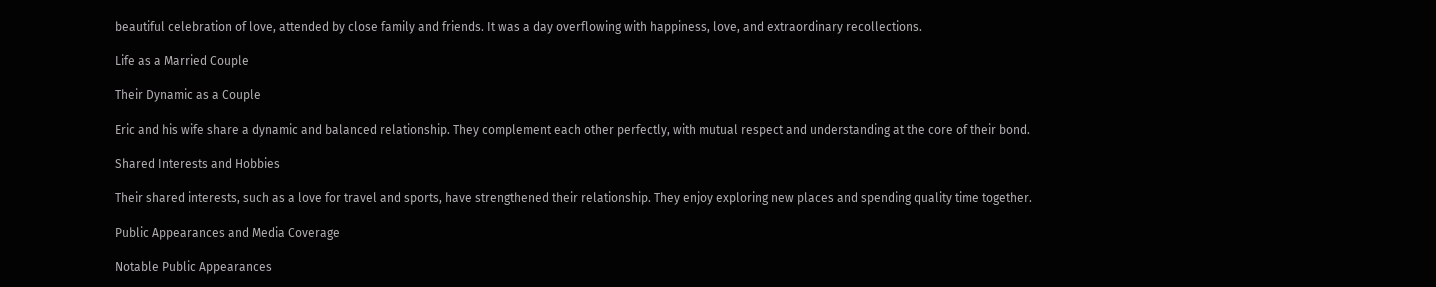beautiful celebration of love, attended by close family and friends. It was a day overflowing with happiness, love, and extraordinary recollections.

Life as a Married Couple

Their Dynamic as a Couple

Eric and his wife share a dynamic and balanced relationship. They complement each other perfectly, with mutual respect and understanding at the core of their bond.

Shared Interests and Hobbies

Their shared interests, such as a love for travel and sports, have strengthened their relationship. They enjoy exploring new places and spending quality time together.

Public Appearances and Media Coverage

Notable Public Appearances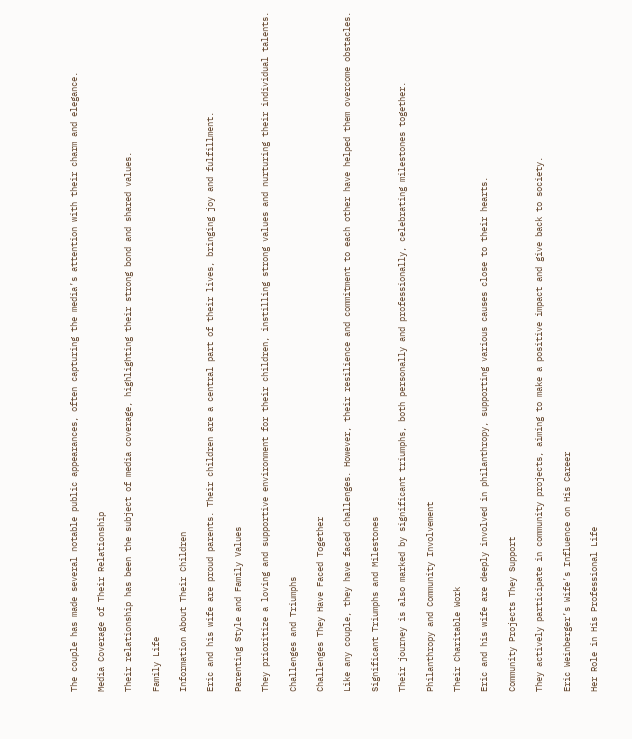The couple has made several notable public appearances, often capturing the media’s attention with their charm and elegance.

Media Coverage of Their Relationship

Their relationship has been the subject of media coverage, highlighting their strong bond and shared values.

Family Life

Information About Their Children

Eric and his wife are proud parents. Their children are a central part of their lives, bringing joy and fulfillment.

Parenting Style and Family Values

They prioritize a loving and supportive environment for their children, instilling strong values and nurturing their individual talents.

Challenges and Triumphs

Challenges They Have Faced Together

Like any couple, they have faced challenges. However, their resilience and commitment to each other have helped them overcome obstacles.

Significant Triumphs and Milestones

Their journey is also marked by significant triumphs, both personally and professionally, celebrating milestones together.

Philanthropy and Community Involvement

Their Charitable Work

Eric and his wife are deeply involved in philanthropy, supporting various causes close to their hearts.

Community Projects They Support

They actively participate in community projects, aiming to make a positive impact and give back to society.

Eric Weinberger’s Wife’s Influence on His Career

Her Role in His Professional Life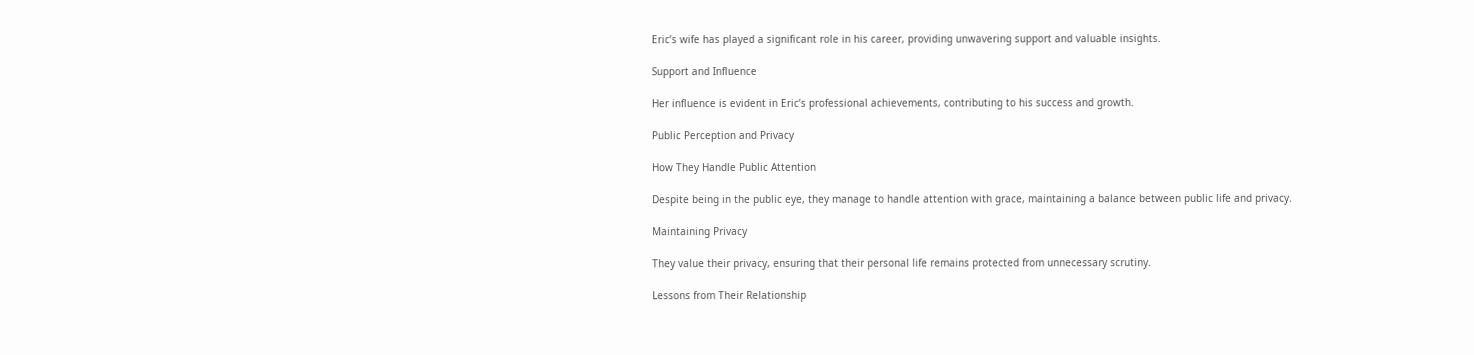Eric’s wife has played a significant role in his career, providing unwavering support and valuable insights.

Support and Influence

Her influence is evident in Eric’s professional achievements, contributing to his success and growth.

Public Perception and Privacy

How They Handle Public Attention

Despite being in the public eye, they manage to handle attention with grace, maintaining a balance between public life and privacy.

Maintaining Privacy

They value their privacy, ensuring that their personal life remains protected from unnecessary scrutiny.

Lessons from Their Relationship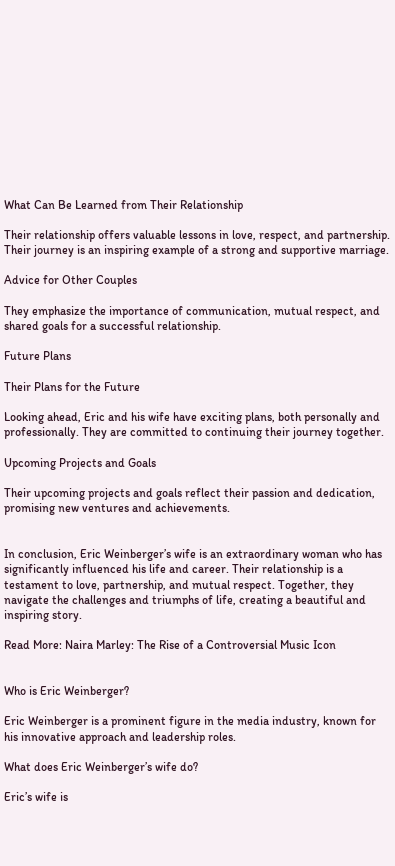What Can Be Learned from Their Relationship

Their relationship offers valuable lessons in love, respect, and partnership. Their journey is an inspiring example of a strong and supportive marriage.

Advice for Other Couples

They emphasize the importance of communication, mutual respect, and shared goals for a successful relationship.

Future Plans

Their Plans for the Future

Looking ahead, Eric and his wife have exciting plans, both personally and professionally. They are committed to continuing their journey together.

Upcoming Projects and Goals

Their upcoming projects and goals reflect their passion and dedication, promising new ventures and achievements.


In conclusion, Eric Weinberger’s wife is an extraordinary woman who has significantly influenced his life and career. Their relationship is a testament to love, partnership, and mutual respect. Together, they navigate the challenges and triumphs of life, creating a beautiful and inspiring story.

Read More: Naira Marley: The Rise of a Controversial Music Icon


Who is Eric Weinberger?

Eric Weinberger is a prominent figure in the media industry, known for his innovative approach and leadership roles.

What does Eric Weinberger’s wife do?

Eric’s wife is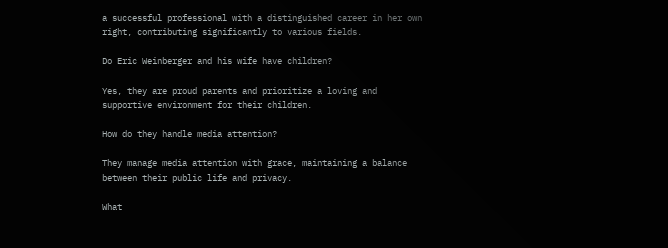a successful professional with a distinguished career in her own right, contributing significantly to various fields.

Do Eric Weinberger and his wife have children?

Yes, they are proud parents and prioritize a loving and supportive environment for their children.

How do they handle media attention?

They manage media attention with grace, maintaining a balance between their public life and privacy.

What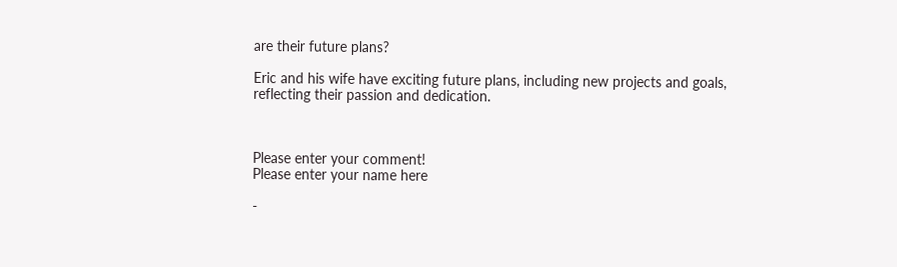are their future plans?

Eric and his wife have exciting future plans, including new projects and goals, reflecting their passion and dedication.



Please enter your comment!
Please enter your name here

-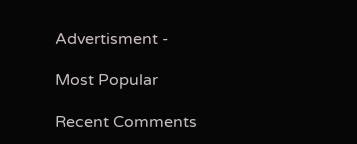Advertisment -

Most Popular

Recent Comments